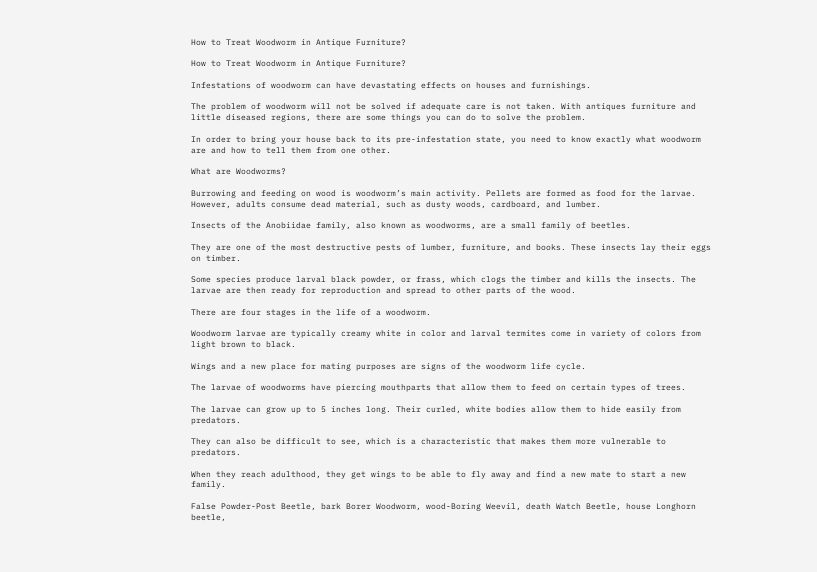How to Treat Woodworm in Antique Furniture?

How to Treat Woodworm in Antique Furniture?

Infestations of woodworm can have devastating effects on houses and furnishings.

The problem of woodworm will not be solved if adequate care is not taken. With antiques furniture and little diseased regions, there are some things you can do to solve the problem.

In order to bring your house back to its pre-infestation state, you need to know exactly what woodworm are and how to tell them from one other.

What are Woodworms?

Burrowing and feeding on wood is woodworm’s main activity. Pellets are formed as food for the larvae. However, adults consume dead material, such as dusty woods, cardboard, and lumber.

Insects of the Anobiidae family, also known as woodworms, are a small family of beetles.

They are one of the most destructive pests of lumber, furniture, and books. These insects lay their eggs on timber.

Some species produce larval black powder, or frass, which clogs the timber and kills the insects. The larvae are then ready for reproduction and spread to other parts of the wood.

There are four stages in the life of a woodworm.

Woodworm larvae are typically creamy white in color and larval termites come in variety of colors from light brown to black.

Wings and a new place for mating purposes are signs of the woodworm life cycle.

The larvae of woodworms have piercing mouthparts that allow them to feed on certain types of trees.

The larvae can grow up to 5 inches long. Their curled, white bodies allow them to hide easily from predators.

They can also be difficult to see, which is a characteristic that makes them more vulnerable to predators.

When they reach adulthood, they get wings to be able to fly away and find a new mate to start a new family.

False Powder-Post Beetle, bark Borer Woodworm, wood-Boring Weevil, death Watch Beetle, house Longhorn beetle,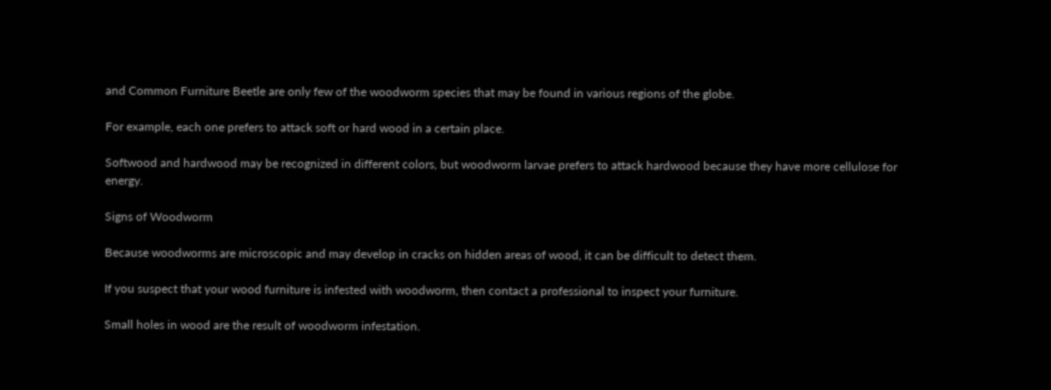and Common Furniture Beetle are only few of the woodworm species that may be found in various regions of the globe.

For example, each one prefers to attack soft or hard wood in a certain place.

Softwood and hardwood may be recognized in different colors, but woodworm larvae prefers to attack hardwood because they have more cellulose for energy.

Signs of Woodworm

Because woodworms are microscopic and may develop in cracks on hidden areas of wood, it can be difficult to detect them.

If you suspect that your wood furniture is infested with woodworm, then contact a professional to inspect your furniture.

Small holes in wood are the result of woodworm infestation.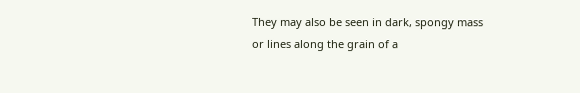They may also be seen in dark, spongy mass or lines along the grain of a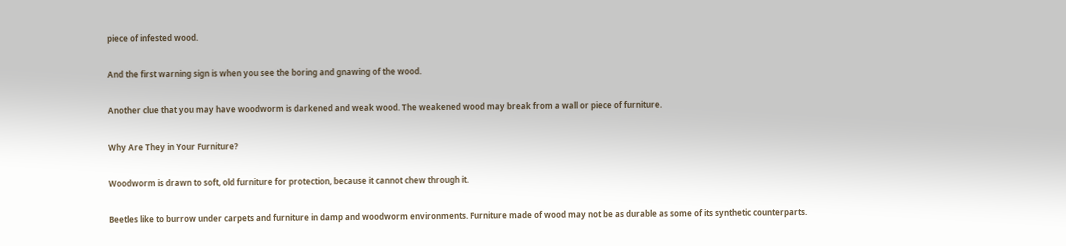piece of infested wood.

And the first warning sign is when you see the boring and gnawing of the wood.

Another clue that you may have woodworm is darkened and weak wood. The weakened wood may break from a wall or piece of furniture.

Why Are They in Your Furniture?

Woodworm is drawn to soft, old furniture for protection, because it cannot chew through it.

Beetles like to burrow under carpets and furniture in damp and woodworm environments. Furniture made of wood may not be as durable as some of its synthetic counterparts.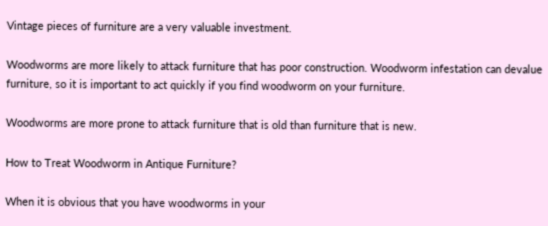Vintage pieces of furniture are a very valuable investment.

Woodworms are more likely to attack furniture that has poor construction. Woodworm infestation can devalue furniture, so it is important to act quickly if you find woodworm on your furniture.

Woodworms are more prone to attack furniture that is old than furniture that is new.

How to Treat Woodworm in Antique Furniture?

When it is obvious that you have woodworms in your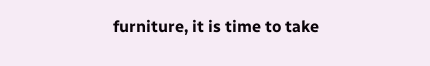furniture, it is time to take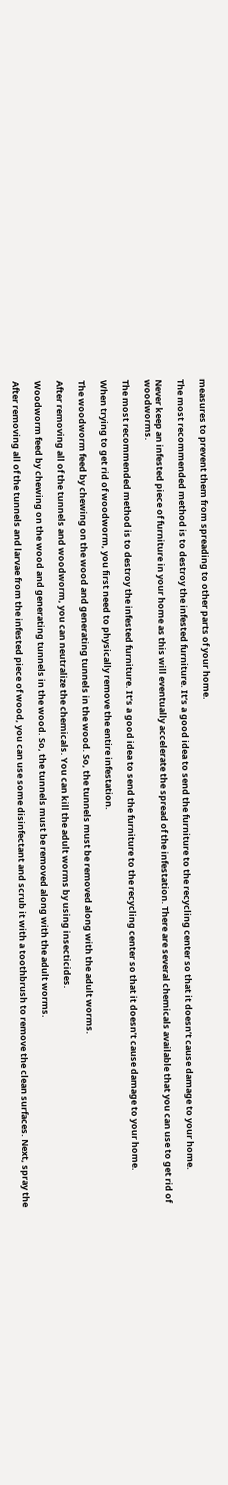measures to prevent them from spreading to other parts of your home.

The most recommended method is to destroy the infested furniture. It’s a good idea to send the furniture to the recycling center so that it doesn’t cause damage to your home.

Never keep an infested piece of furniture in your home as this will eventually accelerate the spread of the infestation. There are several chemicals available that you can use to get rid of woodworms.

The most recommended method is to destroy the infested furniture. It’s a good idea to send the furniture to the recycling center so that it doesn’t cause damage to your home.

When trying to get rid of woodworm, you first need to physically remove the entire infestation.

The woodworm feed by chewing on the wood and generating tunnels in the wood. So, the tunnels must be removed along with the adult worms.

After removing all of the tunnels and woodworm, you can neutralize the chemicals. You can kill the adult worms by using insecticides.

Woodworm feed by chewing on the wood and generating tunnels in the wood. So, the tunnels must be removed along with the adult worms.

After removing all of the tunnels and larvae from the infested piece of wood, you can use some disinfectant and scrub it with a toothbrush to remove the clean surfaces. Next, spray the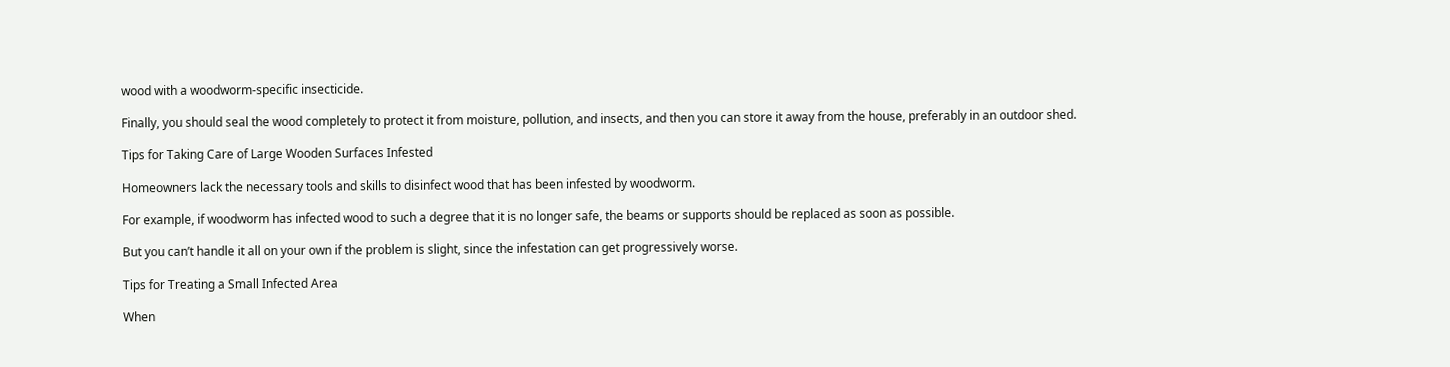wood with a woodworm-specific insecticide.

Finally, you should seal the wood completely to protect it from moisture, pollution, and insects, and then you can store it away from the house, preferably in an outdoor shed.

Tips for Taking Care of Large Wooden Surfaces Infested

Homeowners lack the necessary tools and skills to disinfect wood that has been infested by woodworm.

For example, if woodworm has infected wood to such a degree that it is no longer safe, the beams or supports should be replaced as soon as possible.

But you can’t handle it all on your own if the problem is slight, since the infestation can get progressively worse.

Tips for Treating a Small Infected Area

When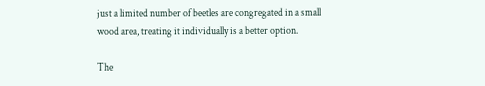just a limited number of beetles are congregated in a small wood area, treating it individually is a better option.

The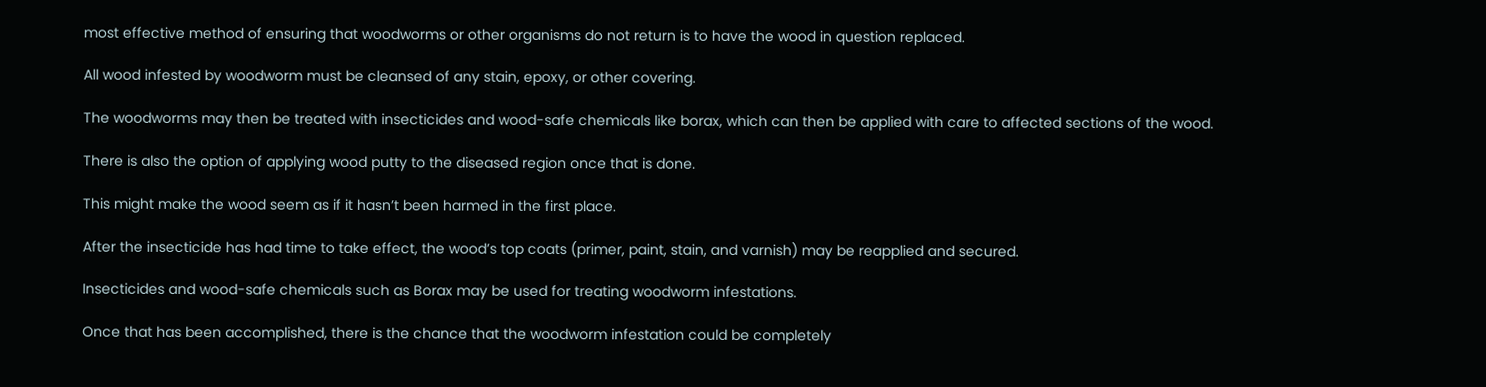most effective method of ensuring that woodworms or other organisms do not return is to have the wood in question replaced.

All wood infested by woodworm must be cleansed of any stain, epoxy, or other covering.

The woodworms may then be treated with insecticides and wood-safe chemicals like borax, which can then be applied with care to affected sections of the wood.

There is also the option of applying wood putty to the diseased region once that is done.

This might make the wood seem as if it hasn’t been harmed in the first place.

After the insecticide has had time to take effect, the wood’s top coats (primer, paint, stain, and varnish) may be reapplied and secured.

Insecticides and wood-safe chemicals such as Borax may be used for treating woodworm infestations.

Once that has been accomplished, there is the chance that the woodworm infestation could be completely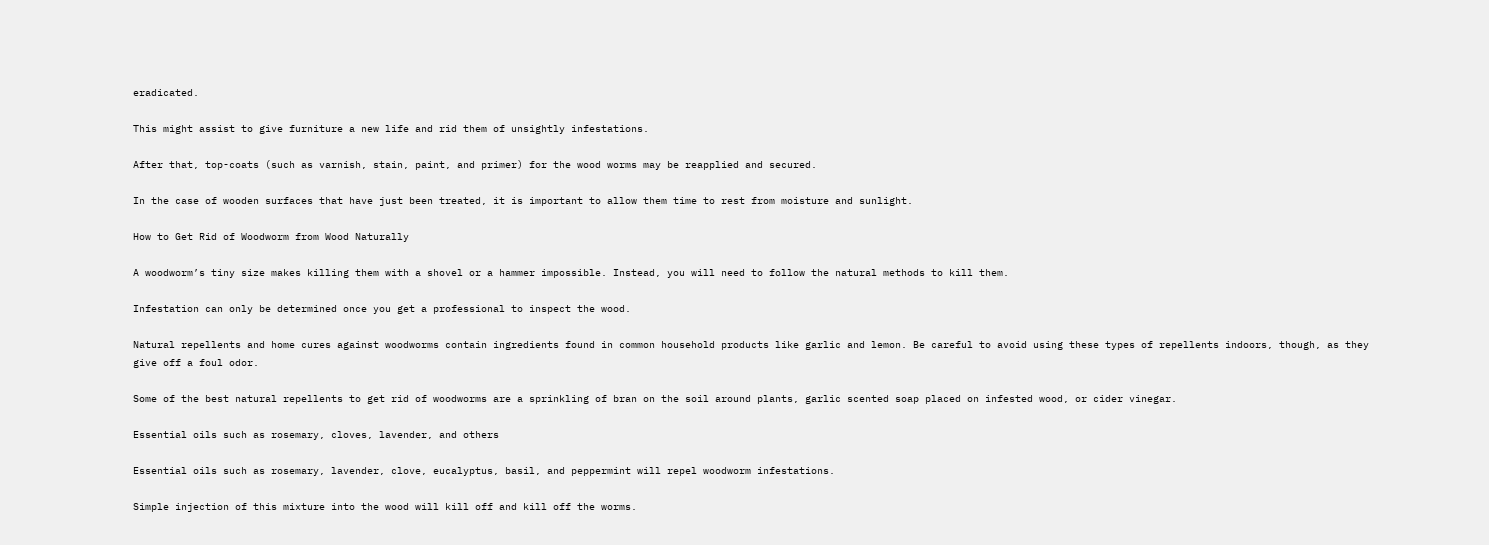eradicated.

This might assist to give furniture a new life and rid them of unsightly infestations.

After that, top-coats (such as varnish, stain, paint, and primer) for the wood worms may be reapplied and secured.

In the case of wooden surfaces that have just been treated, it is important to allow them time to rest from moisture and sunlight.

How to Get Rid of Woodworm from Wood Naturally

A woodworm’s tiny size makes killing them with a shovel or a hammer impossible. Instead, you will need to follow the natural methods to kill them.

Infestation can only be determined once you get a professional to inspect the wood.

Natural repellents and home cures against woodworms contain ingredients found in common household products like garlic and lemon. Be careful to avoid using these types of repellents indoors, though, as they give off a foul odor.

Some of the best natural repellents to get rid of woodworms are a sprinkling of bran on the soil around plants, garlic scented soap placed on infested wood, or cider vinegar.

Essential oils such as rosemary, cloves, lavender, and others

Essential oils such as rosemary, lavender, clove, eucalyptus, basil, and peppermint will repel woodworm infestations.

Simple injection of this mixture into the wood will kill off and kill off the worms.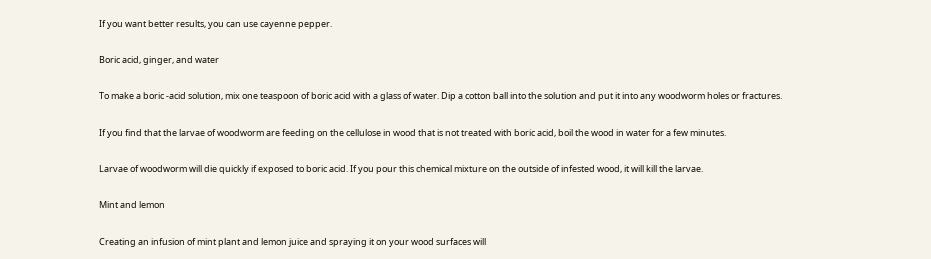If you want better results, you can use cayenne pepper.

Boric acid, ginger, and water

To make a boric -acid solution, mix one teaspoon of boric acid with a glass of water. Dip a cotton ball into the solution and put it into any woodworm holes or fractures.

If you find that the larvae of woodworm are feeding on the cellulose in wood that is not treated with boric acid, boil the wood in water for a few minutes.

Larvae of woodworm will die quickly if exposed to boric acid. If you pour this chemical mixture on the outside of infested wood, it will kill the larvae.

Mint and lemon

Creating an infusion of mint plant and lemon juice and spraying it on your wood surfaces will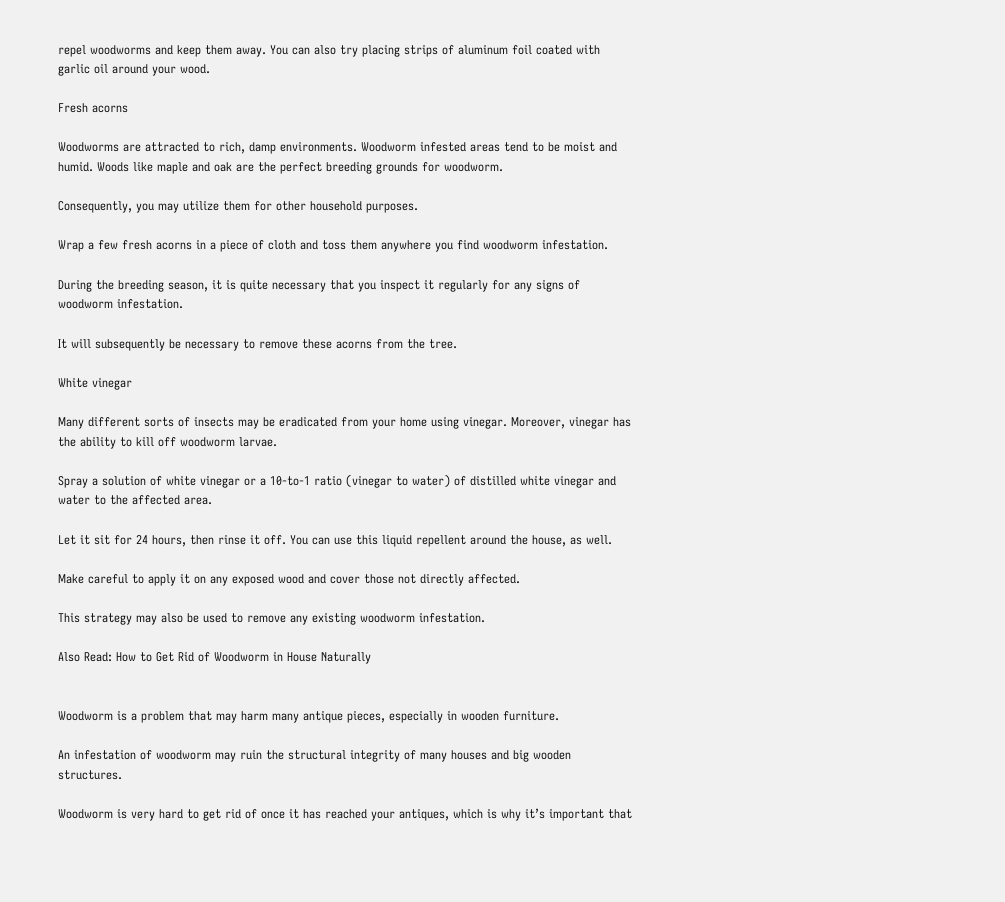repel woodworms and keep them away. You can also try placing strips of aluminum foil coated with garlic oil around your wood.

Fresh acorns

Woodworms are attracted to rich, damp environments. Woodworm infested areas tend to be moist and humid. Woods like maple and oak are the perfect breeding grounds for woodworm.

Consequently, you may utilize them for other household purposes.

Wrap a few fresh acorns in a piece of cloth and toss them anywhere you find woodworm infestation.

During the breeding season, it is quite necessary that you inspect it regularly for any signs of woodworm infestation.

It will subsequently be necessary to remove these acorns from the tree.

White vinegar

Many different sorts of insects may be eradicated from your home using vinegar. Moreover, vinegar has the ability to kill off woodworm larvae.

Spray a solution of white vinegar or a 10-to-1 ratio (vinegar to water) of distilled white vinegar and water to the affected area.

Let it sit for 24 hours, then rinse it off. You can use this liquid repellent around the house, as well.

Make careful to apply it on any exposed wood and cover those not directly affected.

This strategy may also be used to remove any existing woodworm infestation.

Also Read: How to Get Rid of Woodworm in House Naturally


Woodworm is a problem that may harm many antique pieces, especially in wooden furniture.

An infestation of woodworm may ruin the structural integrity of many houses and big wooden structures.

Woodworm is very hard to get rid of once it has reached your antiques, which is why it’s important that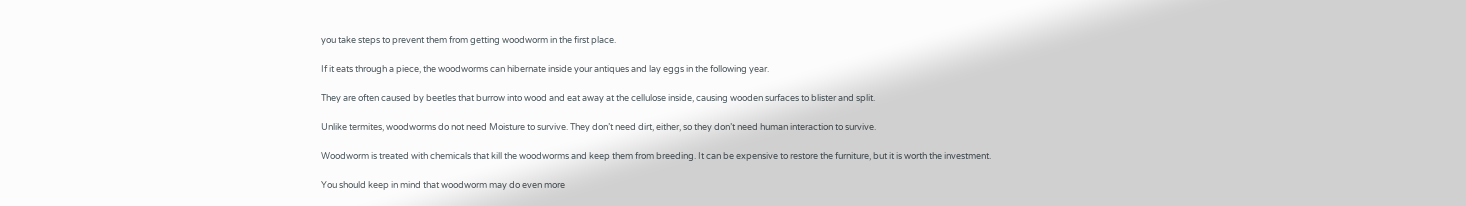you take steps to prevent them from getting woodworm in the first place.

If it eats through a piece, the woodworms can hibernate inside your antiques and lay eggs in the following year.

They are often caused by beetles that burrow into wood and eat away at the cellulose inside, causing wooden surfaces to blister and split.

Unlike termites, woodworms do not need Moisture to survive. They don’t need dirt, either, so they don’t need human interaction to survive.

Woodworm is treated with chemicals that kill the woodworms and keep them from breeding. It can be expensive to restore the furniture, but it is worth the investment.

You should keep in mind that woodworm may do even more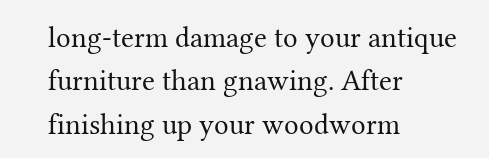long-term damage to your antique furniture than gnawing. After finishing up your woodworm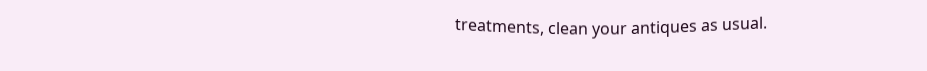treatments, clean your antiques as usual.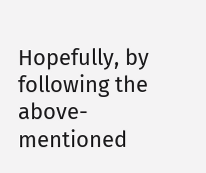Hopefully, by following the above-mentioned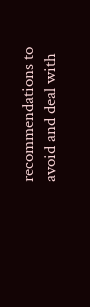recommendations to avoid and deal with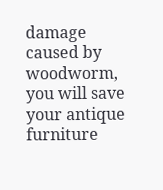damage caused by woodworm, you will save your antique furniture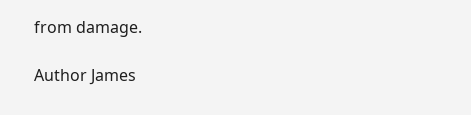from damage.

Author James